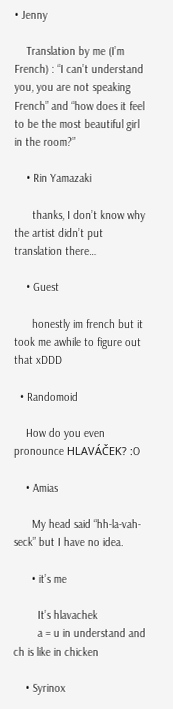• Jenny

    Translation by me (I’m French) : “I can’t understand you, you are not speaking French” and “how does it feel to be the most beautiful girl in the room?”

    • Rin Yamazaki

      thanks, I don’t know why the artist didn’t put translation there…

    • Guest

      honestly im french but it took me awhile to figure out that xDDD

  • Randomoid

    How do you even pronounce HLAVÁČEK? :O

    • Amias

      My head said “hh-la-vah-seck” but I have no idea.

      • it’s me

        It’s hlavachek
        a = u in understand and ch is like in chicken

    • Syrinox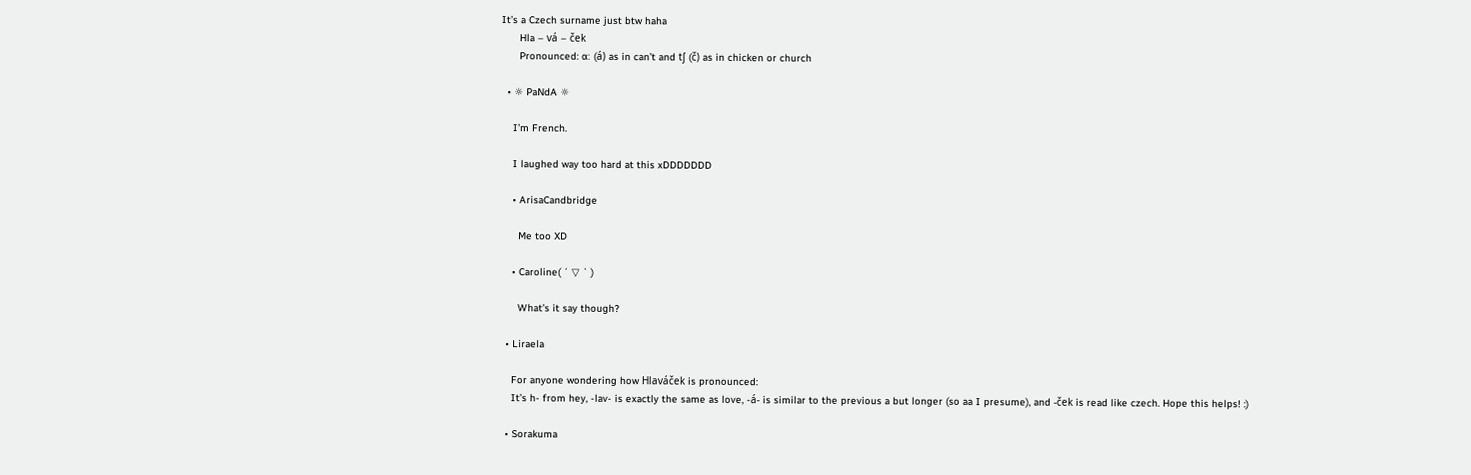It’s a Czech surname just btw haha
      Hla – vá – ček
      Pronounced: ɑː (á) as in can’t and tʃ (č) as in chicken or church

  • ☼ PaNdA ☼

    I’m French.

    I laughed way too hard at this xDDDDDDD

    • ArisaCandbridge

      Me too XD

    • Caroline( ´ ▽ ` )

      What’s it say though?

  • Liraela

    For anyone wondering how Hlaváček is pronounced:
    It’s h- from hey, -lav- is exactly the same as love, -á- is similar to the previous a but longer (so aa I presume), and -ček is read like czech. Hope this helps! :)

  • Sorakuma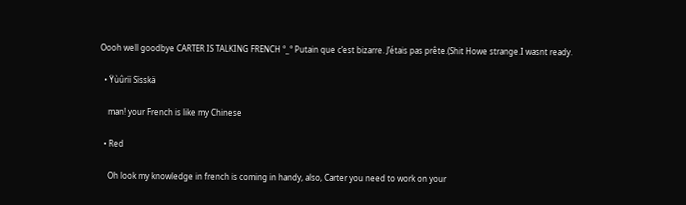Oooh well goodbye CARTER IS TALKING FRENCH °_° Putain que c’est bizarre. J’étais pas prête.(Shit Howe strange.I wasnt ready.

  • Ÿùûrïï Sïsskä

    man! your French is like my Chinese

  • Red

    Oh look my knowledge in french is coming in handy, also, Carter you need to work on your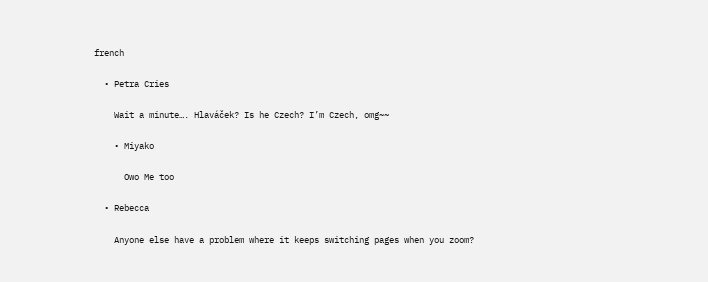french

  • Petra Cries

    Wait a minute…. Hlaváček? Is he Czech? I’m Czech, omg~~

    • Miyako

      Owo Me too

  • Rebecca

    Anyone else have a problem where it keeps switching pages when you zoom?